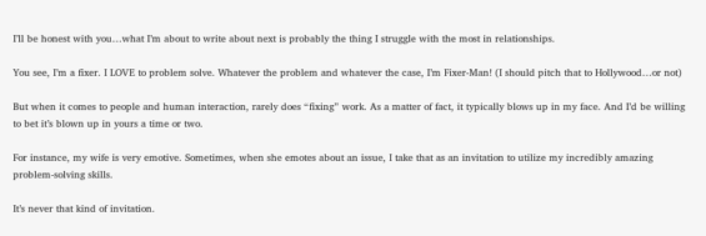I’ll be honest with you…what I’m about to write about next is probably the thing I struggle with the most in relationships.

You see, I’m a fixer. I LOVE to problem solve. Whatever the problem and whatever the case, I’m Fixer-Man! (I should pitch that to Hollywood…or not)

But when it comes to people and human interaction, rarely does “fixing” work. As a matter of fact, it typically blows up in my face. And I’d be willing to bet it’s blown up in yours a time or two.

For instance, my wife is very emotive. Sometimes, when she emotes about an issue, I take that as an invitation to utilize my incredibly amazing problem-solving skills.

It’s never that kind of invitation.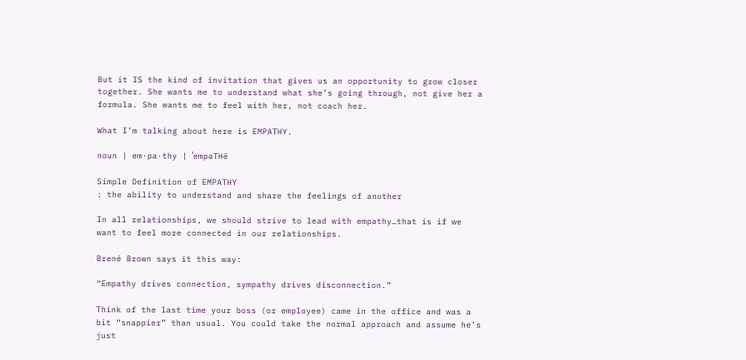But it IS the kind of invitation that gives us an opportunity to grow closer together. She wants me to understand what she’s going through, not give her a formula. She wants me to feel with her, not coach her.

What I’m talking about here is EMPATHY.

noun | em·pa·thy | ˈempəTHē

Simple Definition of EMPATHY
: the ability to understand and share the feelings of another

In all relationships, we should strive to lead with empathy…that is if we want to feel more connected in our relationships.

Brené Brown says it this way:

“Empathy drives connection, sympathy drives disconnection.”

Think of the last time your boss (or employee) came in the office and was a bit “snappier” than usual. You could take the normal approach and assume he’s just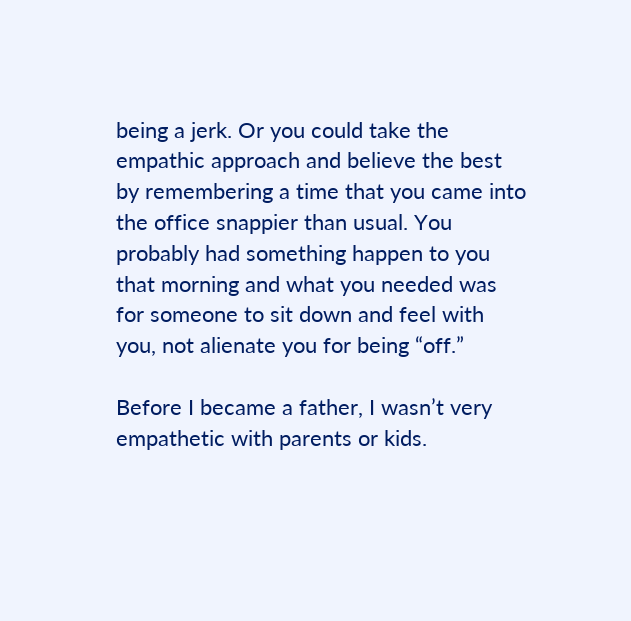being a jerk. Or you could take the empathic approach and believe the best by remembering a time that you came into the office snappier than usual. You probably had something happen to you that morning and what you needed was for someone to sit down and feel with you, not alienate you for being “off.”

Before I became a father, I wasn’t very empathetic with parents or kids.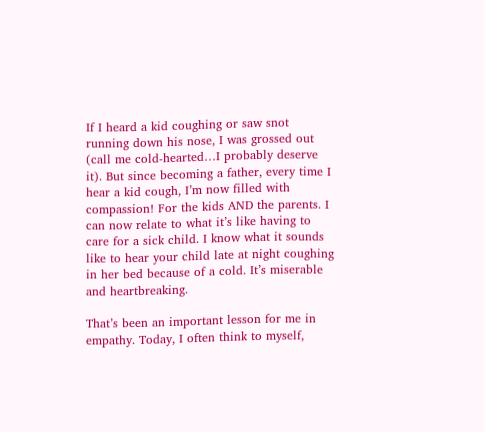If I heard a kid coughing or saw snot running down his nose, I was grossed out (call me cold-hearted…I probably deserve it). But since becoming a father, every time I hear a kid cough, I’m now filled with compassion! For the kids AND the parents. I can now relate to what it’s like having to care for a sick child. I know what it sounds like to hear your child late at night coughing in her bed because of a cold. It’s miserable and heartbreaking.

That’s been an important lesson for me in empathy. Today, I often think to myself,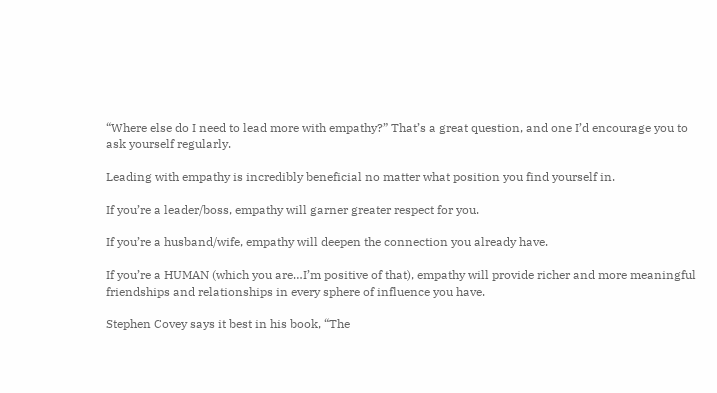“Where else do I need to lead more with empathy?” That’s a great question, and one I’d encourage you to ask yourself regularly.

Leading with empathy is incredibly beneficial no matter what position you find yourself in.

If you’re a leader/boss, empathy will garner greater respect for you.

If you’re a husband/wife, empathy will deepen the connection you already have.

If you’re a HUMAN (which you are…I’m positive of that), empathy will provide richer and more meaningful friendships and relationships in every sphere of influence you have.

Stephen Covey says it best in his book, “The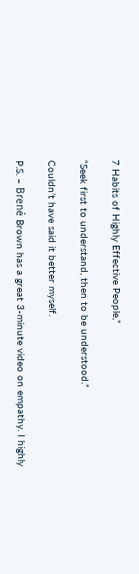7 Habits of Highly Effective People,”

“Seek first to understand, then to be understood.”

Couldn’t have said it better myself.

P.S. – Brené Brown has a great 3-minute video on empathy. I highly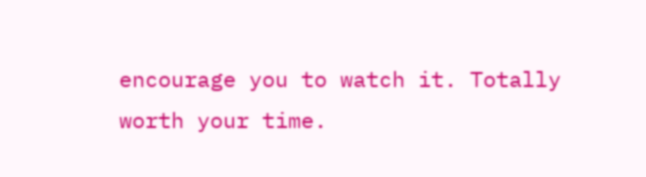encourage you to watch it. Totally worth your time.